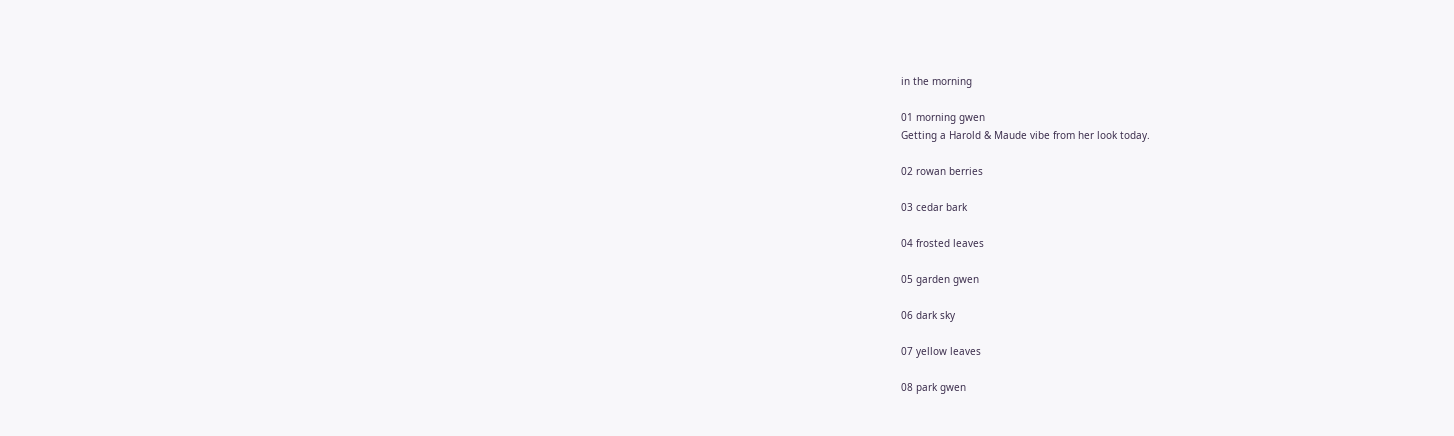in the morning

01 morning gwen
Getting a Harold & Maude vibe from her look today.

02 rowan berries

03 cedar bark

04 frosted leaves

05 garden gwen

06 dark sky

07 yellow leaves

08 park gwen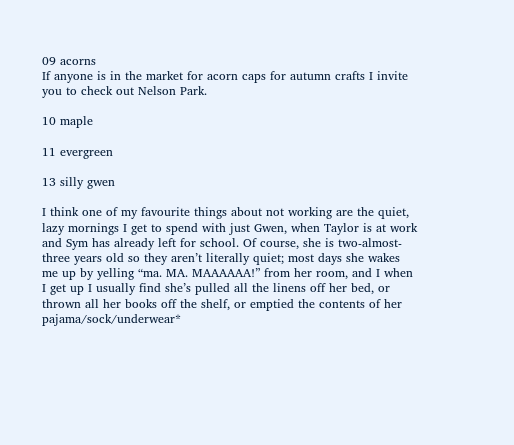09 acorns
If anyone is in the market for acorn caps for autumn crafts I invite you to check out Nelson Park.

10 maple

11 evergreen

13 silly gwen

I think one of my favourite things about not working are the quiet, lazy mornings I get to spend with just Gwen, when Taylor is at work and Sym has already left for school. Of course, she is two-almost-three years old so they aren’t literally quiet; most days she wakes me up by yelling “ma. MA. MAAAAAA!” from her room, and I when I get up I usually find she’s pulled all the linens off her bed, or thrown all her books off the shelf, or emptied the contents of her pajama/sock/underwear*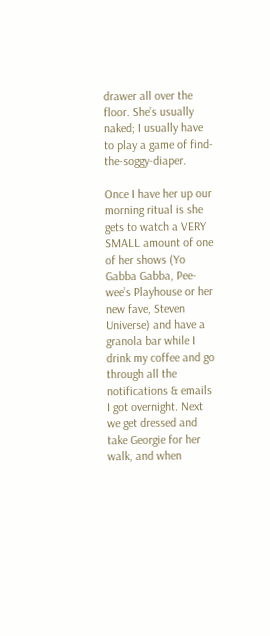drawer all over the floor. She’s usually naked; I usually have to play a game of find-the-soggy-diaper.

Once I have her up our morning ritual is she gets to watch a VERY SMALL amount of one of her shows (Yo Gabba Gabba, Pee-wee’s Playhouse or her new fave, Steven Universe) and have a granola bar while I drink my coffee and go through all the notifications & emails I got overnight. Next we get dressed and take Georgie for her walk, and when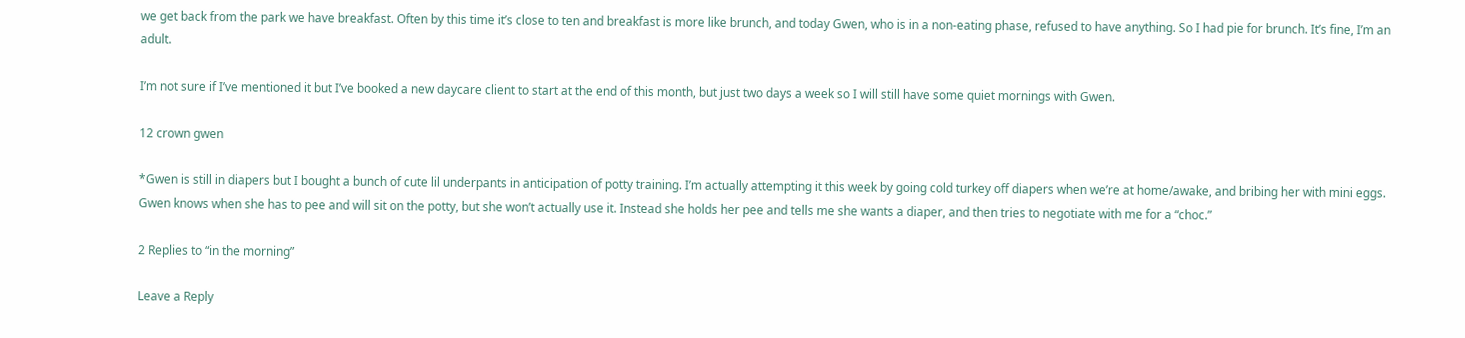we get back from the park we have breakfast. Often by this time it’s close to ten and breakfast is more like brunch, and today Gwen, who is in a non-eating phase, refused to have anything. So I had pie for brunch. It’s fine, I’m an adult.

I’m not sure if I’ve mentioned it but I’ve booked a new daycare client to start at the end of this month, but just two days a week so I will still have some quiet mornings with Gwen.

12 crown gwen

*Gwen is still in diapers but I bought a bunch of cute lil underpants in anticipation of potty training. I’m actually attempting it this week by going cold turkey off diapers when we’re at home/awake, and bribing her with mini eggs. Gwen knows when she has to pee and will sit on the potty, but she won’t actually use it. Instead she holds her pee and tells me she wants a diaper, and then tries to negotiate with me for a “choc.”

2 Replies to “in the morning”

Leave a Reply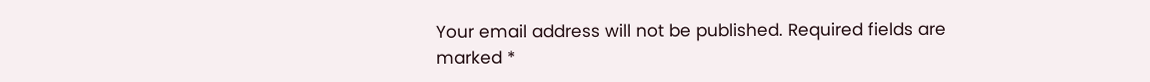Your email address will not be published. Required fields are marked *